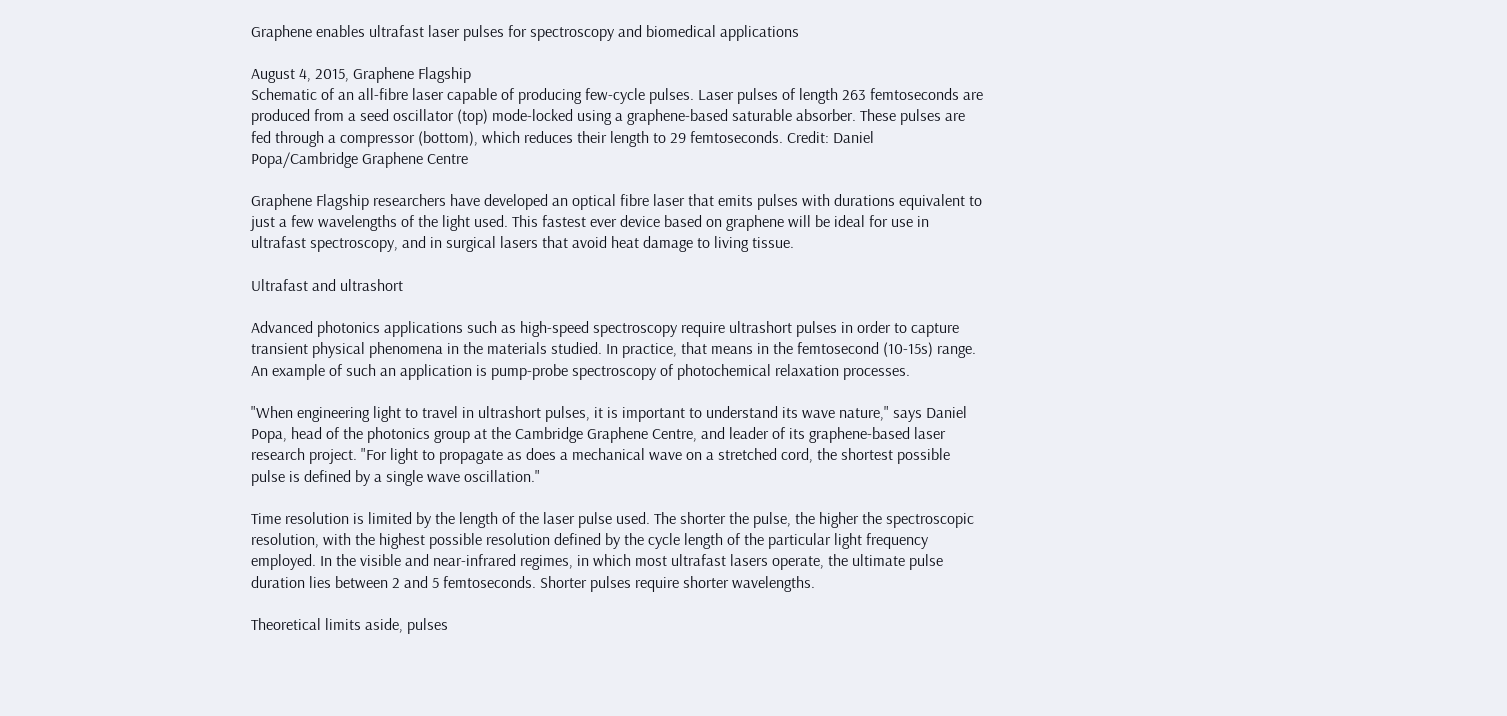Graphene enables ultrafast laser pulses for spectroscopy and biomedical applications

August 4, 2015, Graphene Flagship
Schematic of an all-fibre laser capable of producing few-cycle pulses. Laser pulses of length 263 femtoseconds are produced from a seed oscillator (top) mode-locked using a graphene-based saturable absorber. These pulses are fed through a compressor (bottom), which reduces their length to 29 femtoseconds. Credit: Daniel Popa/Cambridge Graphene Centre

Graphene Flagship researchers have developed an optical fibre laser that emits pulses with durations equivalent to just a few wavelengths of the light used. This fastest ever device based on graphene will be ideal for use in ultrafast spectroscopy, and in surgical lasers that avoid heat damage to living tissue.

Ultrafast and ultrashort

Advanced photonics applications such as high-speed spectroscopy require ultrashort pulses in order to capture transient physical phenomena in the materials studied. In practice, that means in the femtosecond (10-15s) range. An example of such an application is pump-probe spectroscopy of photochemical relaxation processes.

"When engineering light to travel in ultrashort pulses, it is important to understand its wave nature," says Daniel Popa, head of the photonics group at the Cambridge Graphene Centre, and leader of its graphene-based laser research project. "For light to propagate as does a mechanical wave on a stretched cord, the shortest possible pulse is defined by a single wave oscillation."

Time resolution is limited by the length of the laser pulse used. The shorter the pulse, the higher the spectroscopic resolution, with the highest possible resolution defined by the cycle length of the particular light frequency employed. In the visible and near-infrared regimes, in which most ultrafast lasers operate, the ultimate pulse duration lies between 2 and 5 femtoseconds. Shorter pulses require shorter wavelengths.

Theoretical limits aside, pulses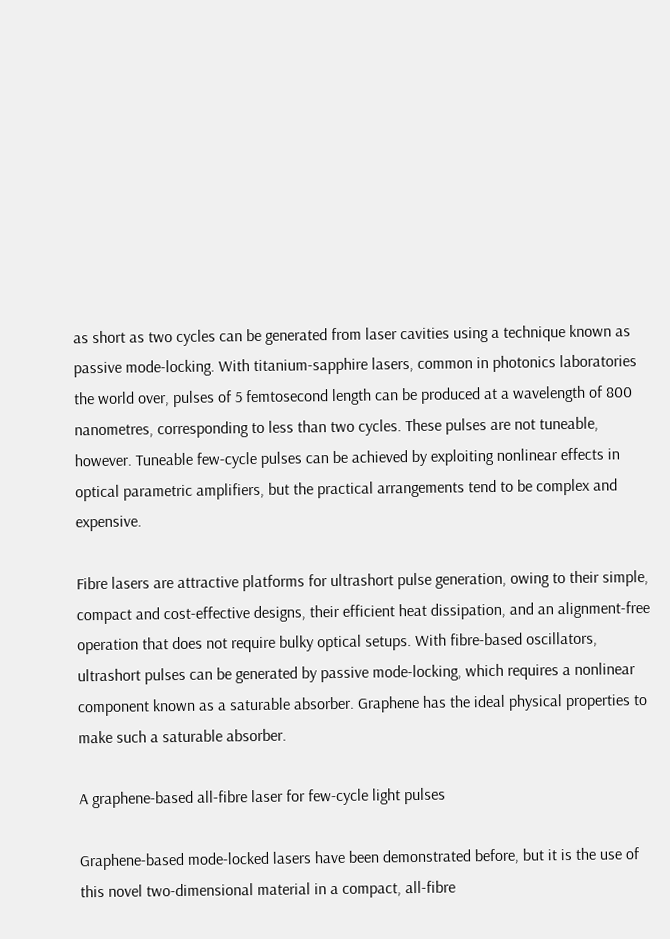as short as two cycles can be generated from laser cavities using a technique known as passive mode-locking. With titanium-sapphire lasers, common in photonics laboratories the world over, pulses of 5 femtosecond length can be produced at a wavelength of 800 nanometres, corresponding to less than two cycles. These pulses are not tuneable, however. Tuneable few-cycle pulses can be achieved by exploiting nonlinear effects in optical parametric amplifiers, but the practical arrangements tend to be complex and expensive.

Fibre lasers are attractive platforms for ultrashort pulse generation, owing to their simple, compact and cost-effective designs, their efficient heat dissipation, and an alignment-free operation that does not require bulky optical setups. With fibre-based oscillators, ultrashort pulses can be generated by passive mode-locking, which requires a nonlinear component known as a saturable absorber. Graphene has the ideal physical properties to make such a saturable absorber.

A graphene-based all-fibre laser for few-cycle light pulses

Graphene-based mode-locked lasers have been demonstrated before, but it is the use of this novel two-dimensional material in a compact, all-fibre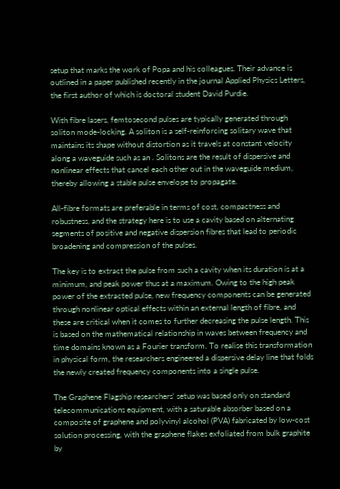setup that marks the work of Popa and his colleagues. Their advance is outlined in a paper published recently in the journal Applied Physics Letters, the first author of which is doctoral student David Purdie.

With fibre lasers, femtosecond pulses are typically generated through soliton mode-locking. A soliton is a self-reinforcing solitary wave that maintains its shape without distortion as it travels at constant velocity along a waveguide such as an . Solitons are the result of dispersive and nonlinear effects that cancel each other out in the waveguide medium, thereby allowing a stable pulse envelope to propagate.

All-fibre formats are preferable in terms of cost, compactness and robustness, and the strategy here is to use a cavity based on alternating segments of positive and negative dispersion fibres that lead to periodic broadening and compression of the pulses.

The key is to extract the pulse from such a cavity when its duration is at a minimum, and peak power thus at a maximum. Owing to the high peak power of the extracted pulse, new frequency components can be generated through nonlinear optical effects within an external length of fibre, and these are critical when it comes to further decreasing the pulse length. This is based on the mathematical relationship in waves between frequency and time domains known as a Fourier transform. To realise this transformation in physical form, the researchers engineered a dispersive delay line that folds the newly created frequency components into a single pulse.

The Graphene Flagship researchers' setup was based only on standard telecommunications equipment, with a saturable absorber based on a composite of graphene and polyvinyl alcohol (PVA) fabricated by low-cost solution processing, with the graphene flakes exfoliated from bulk graphite by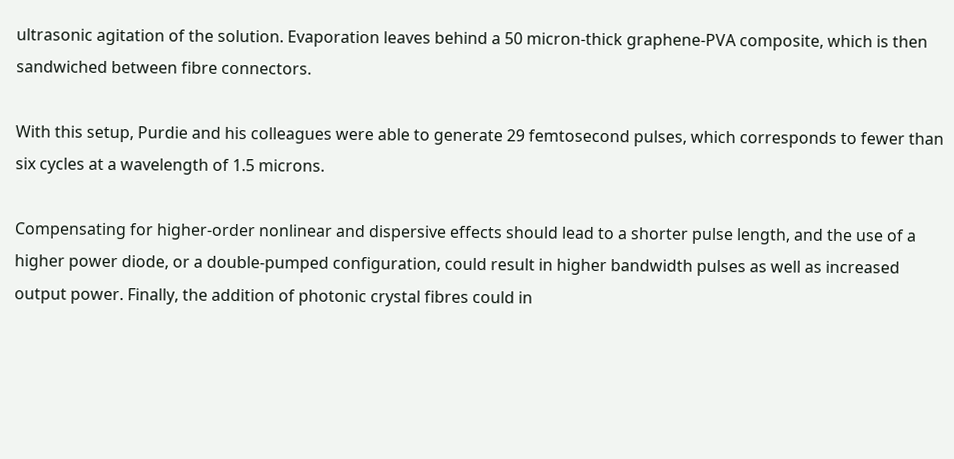ultrasonic agitation of the solution. Evaporation leaves behind a 50 micron-thick graphene-PVA composite, which is then sandwiched between fibre connectors.

With this setup, Purdie and his colleagues were able to generate 29 femtosecond pulses, which corresponds to fewer than six cycles at a wavelength of 1.5 microns.

Compensating for higher-order nonlinear and dispersive effects should lead to a shorter pulse length, and the use of a higher power diode, or a double-pumped configuration, could result in higher bandwidth pulses as well as increased output power. Finally, the addition of photonic crystal fibres could in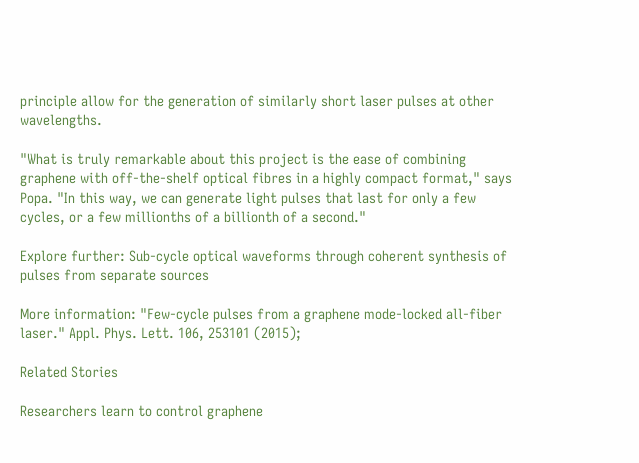principle allow for the generation of similarly short laser pulses at other wavelengths.

"What is truly remarkable about this project is the ease of combining graphene with off-the-shelf optical fibres in a highly compact format," says Popa. "In this way, we can generate light pulses that last for only a few cycles, or a few millionths of a billionth of a second."

Explore further: Sub-cycle optical waveforms through coherent synthesis of pulses from separate sources

More information: "Few-cycle pulses from a graphene mode-locked all-fiber laser." Appl. Phys. Lett. 106, 253101 (2015);

Related Stories

Researchers learn to control graphene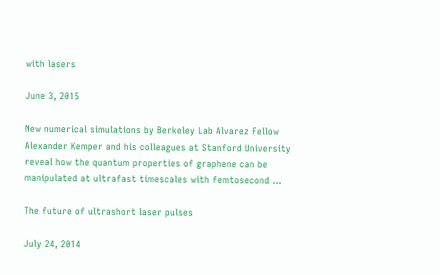with lasers

June 3, 2015

New numerical simulations by Berkeley Lab Alvarez Fellow Alexander Kemper and his colleagues at Stanford University reveal how the quantum properties of graphene can be manipulated at ultrafast timescales with femtosecond ...

The future of ultrashort laser pulses

July 24, 2014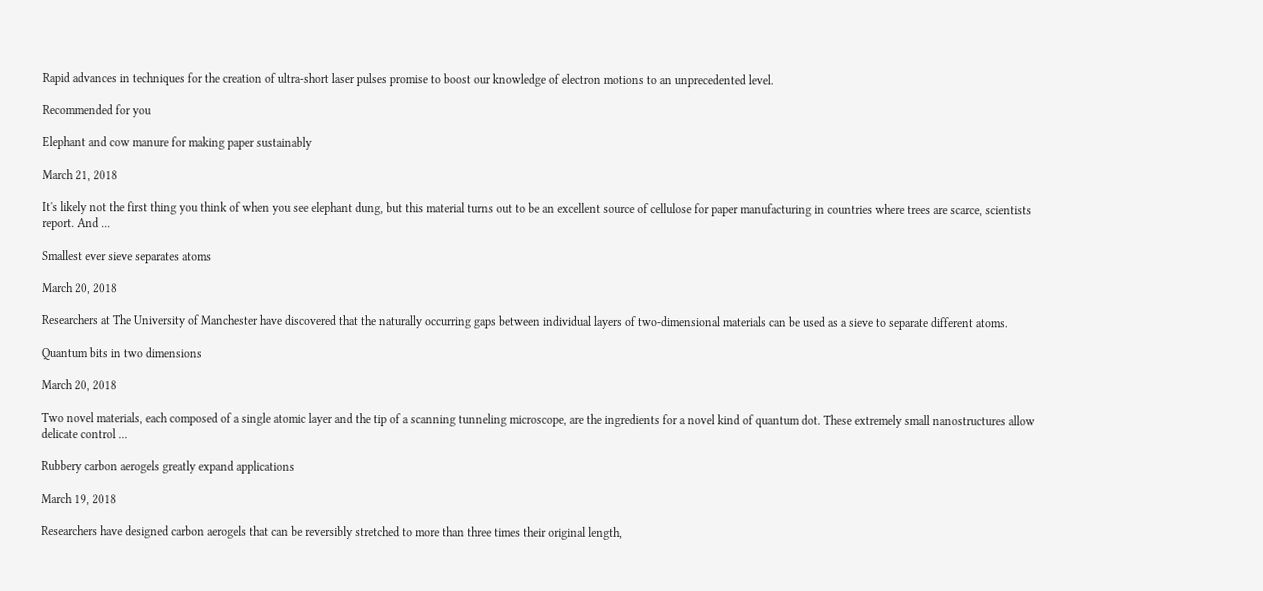Rapid advances in techniques for the creation of ultra-short laser pulses promise to boost our knowledge of electron motions to an unprecedented level.

Recommended for you

Elephant and cow manure for making paper sustainably

March 21, 2018

It's likely not the first thing you think of when you see elephant dung, but this material turns out to be an excellent source of cellulose for paper manufacturing in countries where trees are scarce, scientists report. And ...

Smallest ever sieve separates atoms

March 20, 2018

Researchers at The University of Manchester have discovered that the naturally occurring gaps between individual layers of two-dimensional materials can be used as a sieve to separate different atoms.

Quantum bits in two dimensions

March 20, 2018

Two novel materials, each composed of a single atomic layer and the tip of a scanning tunneling microscope, are the ingredients for a novel kind of quantum dot. These extremely small nanostructures allow delicate control ...

Rubbery carbon aerogels greatly expand applications

March 19, 2018

Researchers have designed carbon aerogels that can be reversibly stretched to more than three times their original length,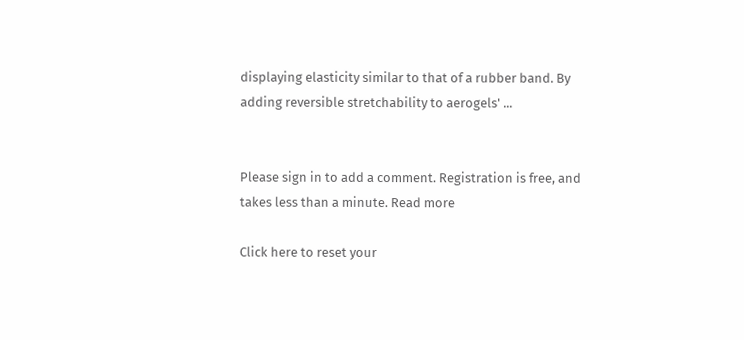displaying elasticity similar to that of a rubber band. By adding reversible stretchability to aerogels' ...


Please sign in to add a comment. Registration is free, and takes less than a minute. Read more

Click here to reset your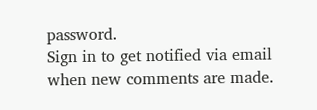password.
Sign in to get notified via email when new comments are made.